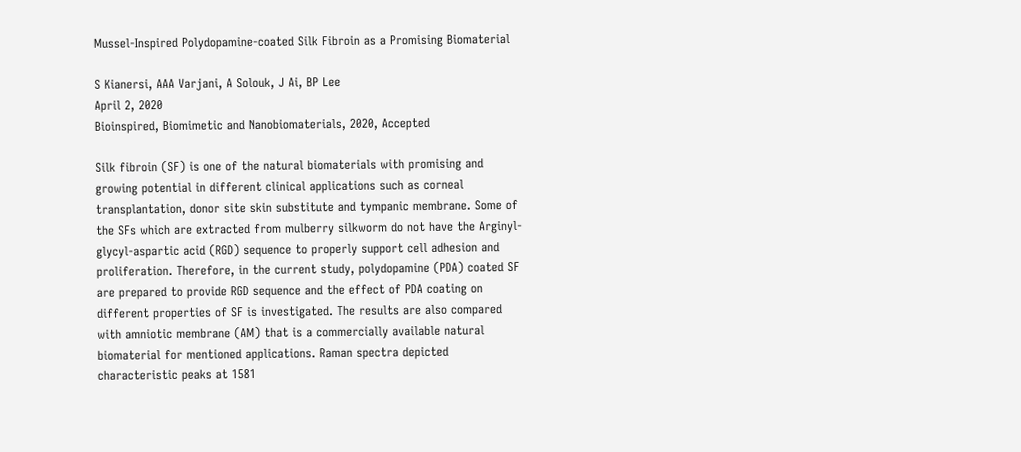Mussel-Inspired Polydopamine-coated Silk Fibroin as a Promising Biomaterial

S Kianersi, AAA Varjani, A Solouk, J Ai, BP Lee
April 2, 2020
Bioinspired, Biomimetic and Nanobiomaterials, 2020, Accepted

Silk fibroin (SF) is one of the natural biomaterials with promising and growing potential in different clinical applications such as corneal transplantation, donor site skin substitute and tympanic membrane. Some of the SFs which are extracted from mulberry silkworm do not have the Arginyl-glycyl-aspartic acid (RGD) sequence to properly support cell adhesion and proliferation. Therefore, in the current study, polydopamine (PDA) coated SF are prepared to provide RGD sequence and the effect of PDA coating on different properties of SF is investigated. The results are also compared with amniotic membrane (AM) that is a commercially available natural biomaterial for mentioned applications. Raman spectra depicted characteristic peaks at 1581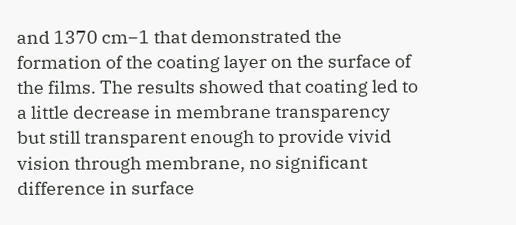and 1370 cm−1 that demonstrated the formation of the coating layer on the surface of the films. The results showed that coating led to a little decrease in membrane transparency but still transparent enough to provide vivid vision through membrane, no significant difference in surface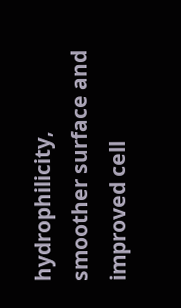hydrophilicity, smoother surface and improved cell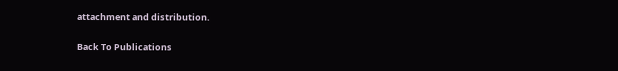attachment and distribution.

Back To Publications